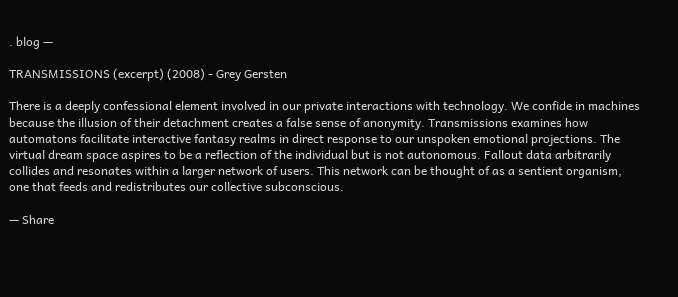. blog —

TRANSMISSIONS (excerpt) (2008) - Grey Gersten

There is a deeply confessional element involved in our private interactions with technology. We confide in machines because the illusion of their detachment creates a false sense of anonymity. Transmissions examines how automatons facilitate interactive fantasy realms in direct response to our unspoken emotional projections. The virtual dream space aspires to be a reflection of the individual but is not autonomous. Fallout data arbitrarily collides and resonates within a larger network of users. This network can be thought of as a sentient organism, one that feeds and redistributes our collective subconscious.

— Share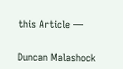this Article —


Duncan Malashock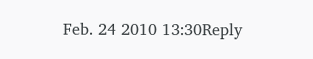Feb. 24 2010 13:30Reply